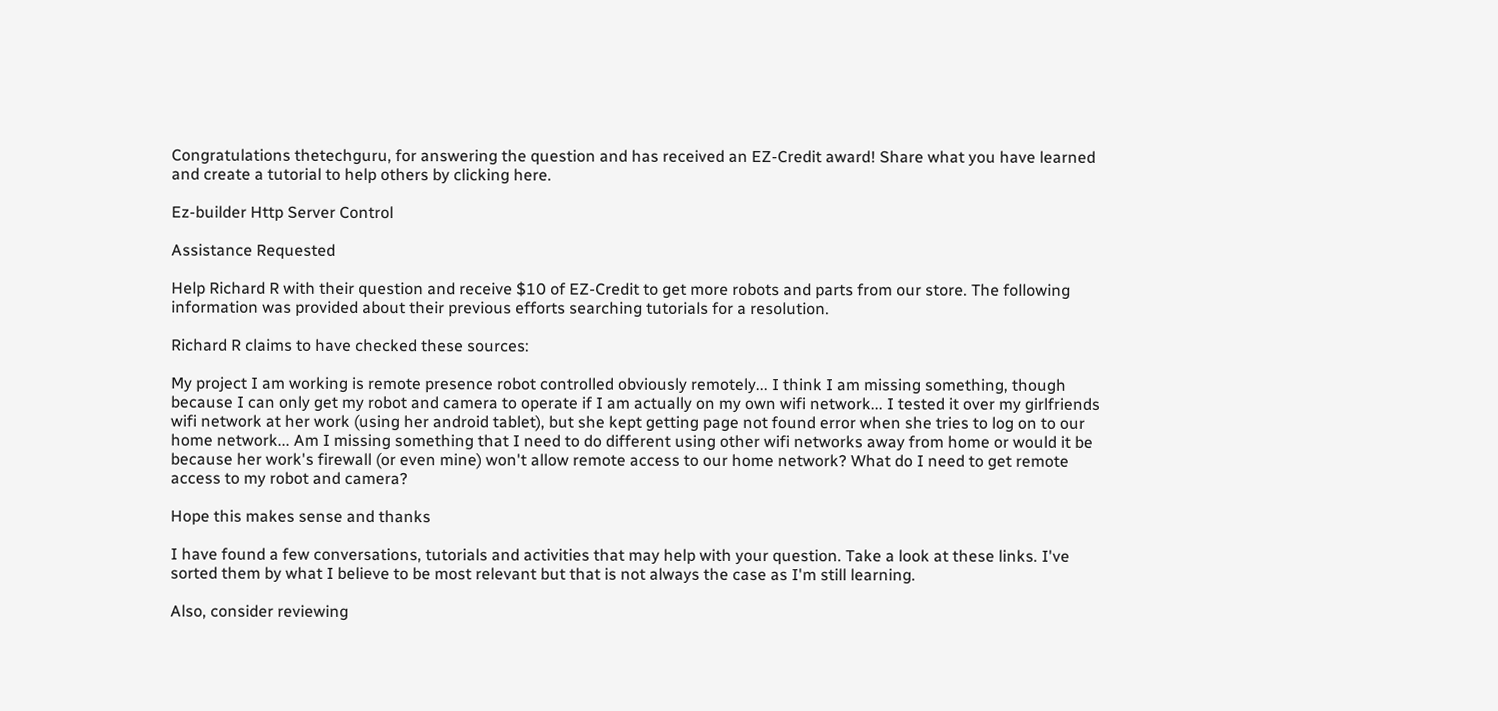Congratulations thetechguru, for answering the question and has received an EZ-Credit award! Share what you have learned and create a tutorial to help others by clicking here.

Ez-builder Http Server Control

Assistance Requested

Help Richard R with their question and receive $10 of EZ-Credit to get more robots and parts from our store. The following information was provided about their previous efforts searching tutorials for a resolution.

Richard R claims to have checked these sources:

My project I am working is remote presence robot controlled obviously remotely... I think I am missing something, though because I can only get my robot and camera to operate if I am actually on my own wifi network... I tested it over my girlfriends wifi network at her work (using her android tablet), but she kept getting page not found error when she tries to log on to our home network... Am I missing something that I need to do different using other wifi networks away from home or would it be because her work's firewall (or even mine) won't allow remote access to our home network? What do I need to get remote access to my robot and camera?

Hope this makes sense and thanks

I have found a few conversations, tutorials and activities that may help with your question. Take a look at these links. I've sorted them by what I believe to be most relevant but that is not always the case as I'm still learning.

Also, consider reviewing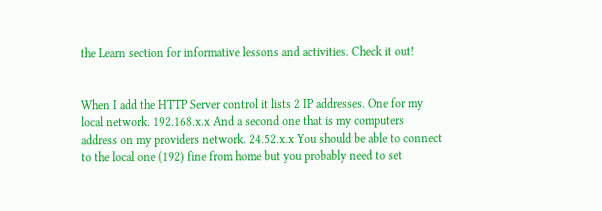the Learn section for informative lessons and activities. Check it out!


When I add the HTTP Server control it lists 2 IP addresses. One for my local network. 192.168.x.x And a second one that is my computers address on my providers network. 24.52.x.x You should be able to connect to the local one (192) fine from home but you probably need to set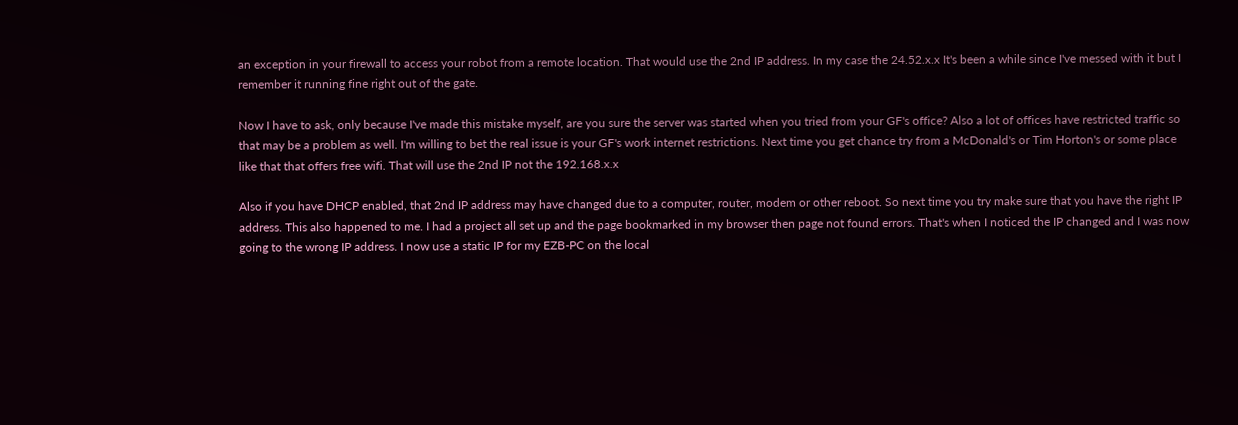an exception in your firewall to access your robot from a remote location. That would use the 2nd IP address. In my case the 24.52.x.x It's been a while since I've messed with it but I remember it running fine right out of the gate.

Now I have to ask, only because I've made this mistake myself, are you sure the server was started when you tried from your GF's office? Also a lot of offices have restricted traffic so that may be a problem as well. I'm willing to bet the real issue is your GF's work internet restrictions. Next time you get chance try from a McDonald's or Tim Horton's or some place like that that offers free wifi. That will use the 2nd IP not the 192.168.x.x

Also if you have DHCP enabled, that 2nd IP address may have changed due to a computer, router, modem or other reboot. So next time you try make sure that you have the right IP address. This also happened to me. I had a project all set up and the page bookmarked in my browser then page not found errors. That's when I noticed the IP changed and I was now going to the wrong IP address. I now use a static IP for my EZB-PC on the local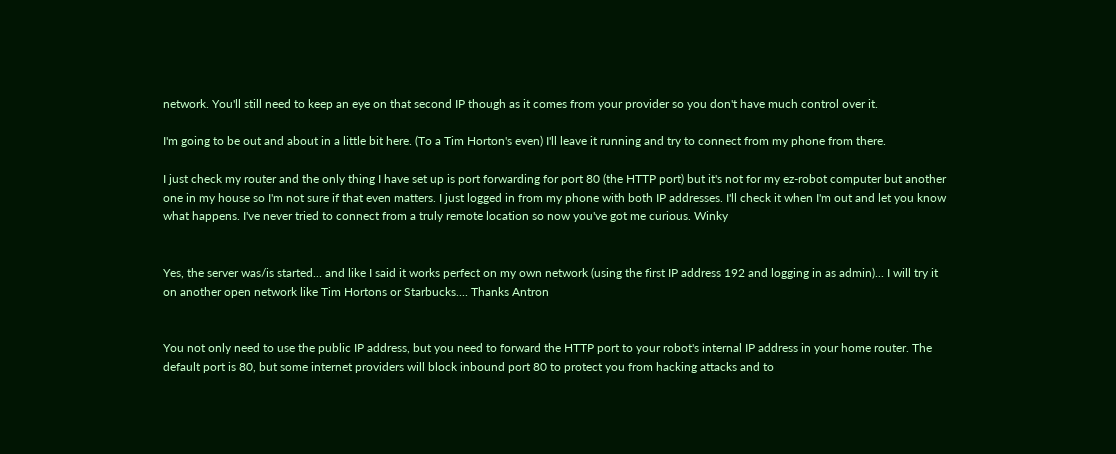network. You'll still need to keep an eye on that second IP though as it comes from your provider so you don't have much control over it.

I'm going to be out and about in a little bit here. (To a Tim Horton's even) I'll leave it running and try to connect from my phone from there.

I just check my router and the only thing I have set up is port forwarding for port 80 (the HTTP port) but it's not for my ez-robot computer but another one in my house so I'm not sure if that even matters. I just logged in from my phone with both IP addresses. I'll check it when I'm out and let you know what happens. I've never tried to connect from a truly remote location so now you've got me curious. Winky


Yes, the server was/is started... and like I said it works perfect on my own network (using the first IP address 192 and logging in as admin)... I will try it on another open network like Tim Hortons or Starbucks.... Thanks Antron


You not only need to use the public IP address, but you need to forward the HTTP port to your robot's internal IP address in your home router. The default port is 80, but some internet providers will block inbound port 80 to protect you from hacking attacks and to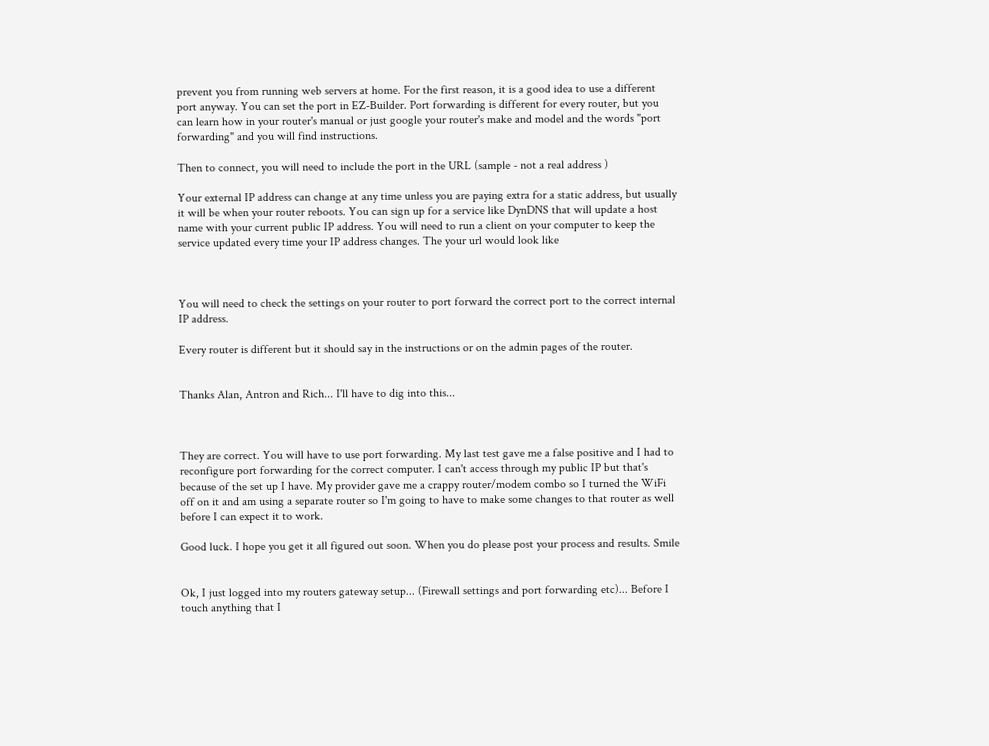prevent you from running web servers at home. For the first reason, it is a good idea to use a different port anyway. You can set the port in EZ-Builder. Port forwarding is different for every router, but you can learn how in your router's manual or just google your router's make and model and the words "port forwarding" and you will find instructions.

Then to connect, you will need to include the port in the URL (sample - not a real address )

Your external IP address can change at any time unless you are paying extra for a static address, but usually it will be when your router reboots. You can sign up for a service like DynDNS that will update a host name with your current public IP address. You will need to run a client on your computer to keep the service updated every time your IP address changes. The your url would look like



You will need to check the settings on your router to port forward the correct port to the correct internal IP address.

Every router is different but it should say in the instructions or on the admin pages of the router.


Thanks Alan, Antron and Rich... I'll have to dig into this...



They are correct. You will have to use port forwarding. My last test gave me a false positive and I had to reconfigure port forwarding for the correct computer. I can't access through my public IP but that's because of the set up I have. My provider gave me a crappy router/modem combo so I turned the WiFi off on it and am using a separate router so I'm going to have to make some changes to that router as well before I can expect it to work.

Good luck. I hope you get it all figured out soon. When you do please post your process and results. Smile


Ok, I just logged into my routers gateway setup... (Firewall settings and port forwarding etc)... Before I touch anything that I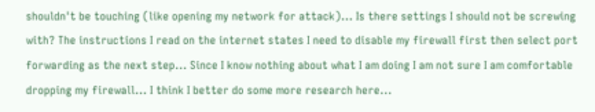shouldn't be touching (like opening my network for attack)... Is there settings I should not be screwing with? The instructions I read on the internet states I need to disable my firewall first then select port forwarding as the next step... Since I know nothing about what I am doing I am not sure I am comfortable dropping my firewall... I think I better do some more research here...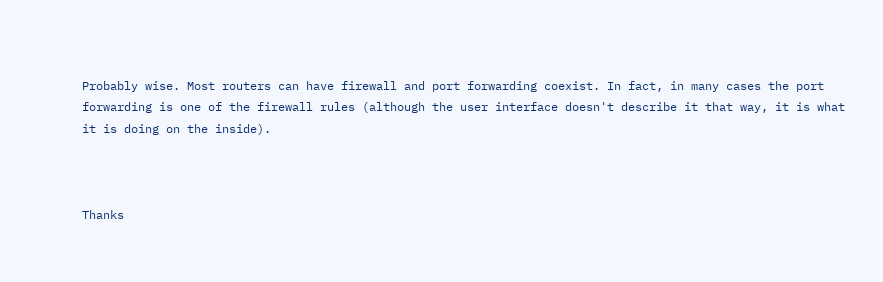Probably wise. Most routers can have firewall and port forwarding coexist. In fact, in many cases the port forwarding is one of the firewall rules (although the user interface doesn't describe it that way, it is what it is doing on the inside).



Thanks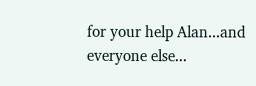for your help Alan...and everyone else...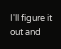I'll figure it out and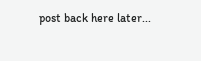post back here later...